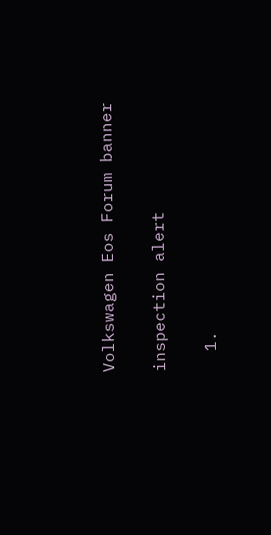Volkswagen Eos Forum banner

inspection alert

  1.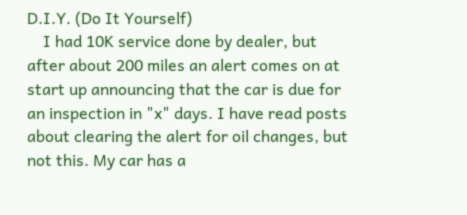D.I.Y. (Do It Yourself)
    I had 10K service done by dealer, but after about 200 miles an alert comes on at start up announcing that the car is due for an inspection in "x" days. I have read posts about clearing the alert for oil changes, but not this. My car has a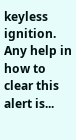keyless ignition. Any help in how to clear this alert is...